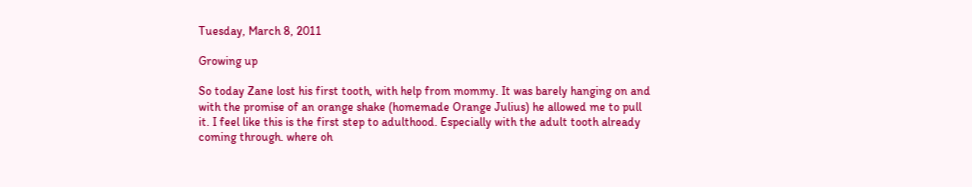Tuesday, March 8, 2011

Growing up

So today Zane lost his first tooth, with help from mommy. It was barely hanging on and with the promise of an orange shake (homemade Orange Julius) he allowed me to pull it. I feel like this is the first step to adulthood. Especially with the adult tooth already coming through. where oh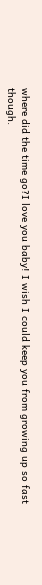where did the time go?I love you baby! I wish I could keep you from growing up so fast though.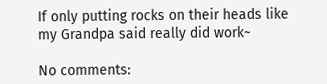If only putting rocks on their heads like my Grandpa said really did work~

No comments: